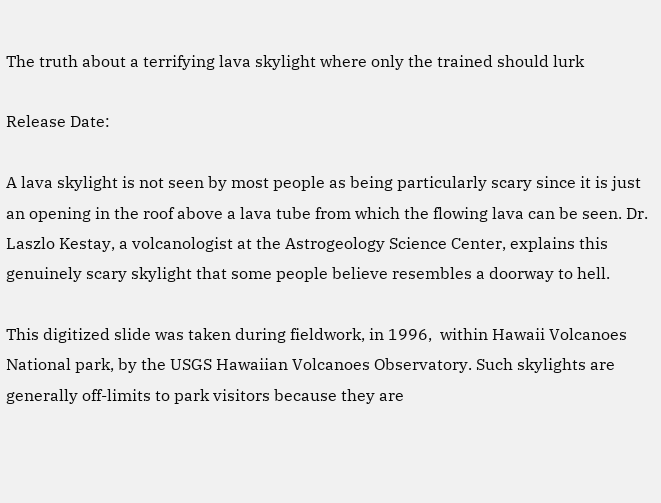The truth about a terrifying lava skylight where only the trained should lurk

Release Date:

A lava skylight is not seen by most people as being particularly scary since it is just an opening in the roof above a lava tube from which the flowing lava can be seen. Dr. Laszlo Kestay, a volcanologist at the Astrogeology Science Center, explains this genuinely scary skylight that some people believe resembles a doorway to hell.

This digitized slide was taken during fieldwork, in 1996,  within Hawaii Volcanoes National park, by the USGS Hawaiian Volcanoes Observatory. Such skylights are generally off-limits to park visitors because they are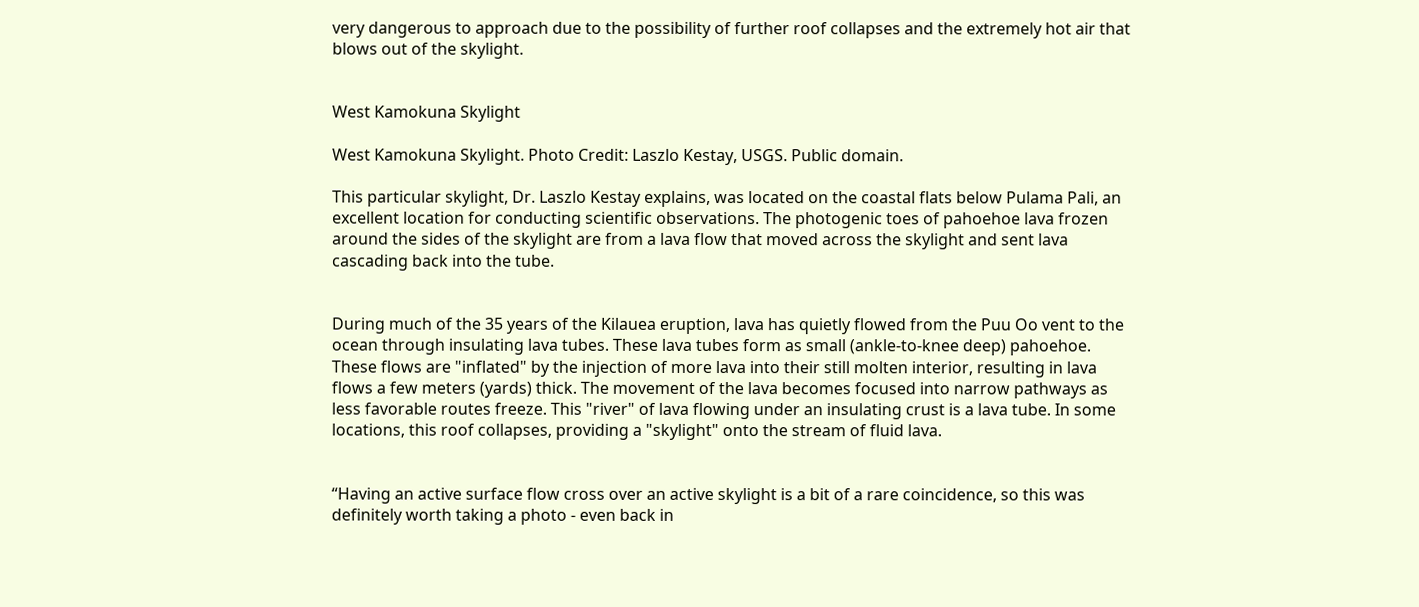very dangerous to approach due to the possibility of further roof collapses and the extremely hot air that blows out of the skylight.


West Kamokuna Skylight

West Kamokuna Skylight. Photo Credit: Laszlo Kestay, USGS. Public domain.

This particular skylight, Dr. Laszlo Kestay explains, was located on the coastal flats below Pulama Pali, an excellent location for conducting scientific observations. The photogenic toes of pahoehoe lava frozen around the sides of the skylight are from a lava flow that moved across the skylight and sent lava cascading back into the tube.


During much of the 35 years of the Kilauea eruption, lava has quietly flowed from the Puu Oo vent to the ocean through insulating lava tubes. These lava tubes form as small (ankle-to-knee deep) pahoehoe. These flows are "inflated" by the injection of more lava into their still molten interior, resulting in lava flows a few meters (yards) thick. The movement of the lava becomes focused into narrow pathways as less favorable routes freeze. This "river" of lava flowing under an insulating crust is a lava tube. In some locations, this roof collapses, providing a "skylight" onto the stream of fluid lava.


“Having an active surface flow cross over an active skylight is a bit of a rare coincidence, so this was definitely worth taking a photo - even back in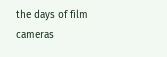the days of film cameras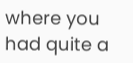where you had quite a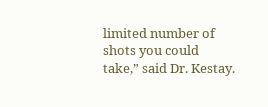limited number of shots you could take,” said Dr. Kestay.